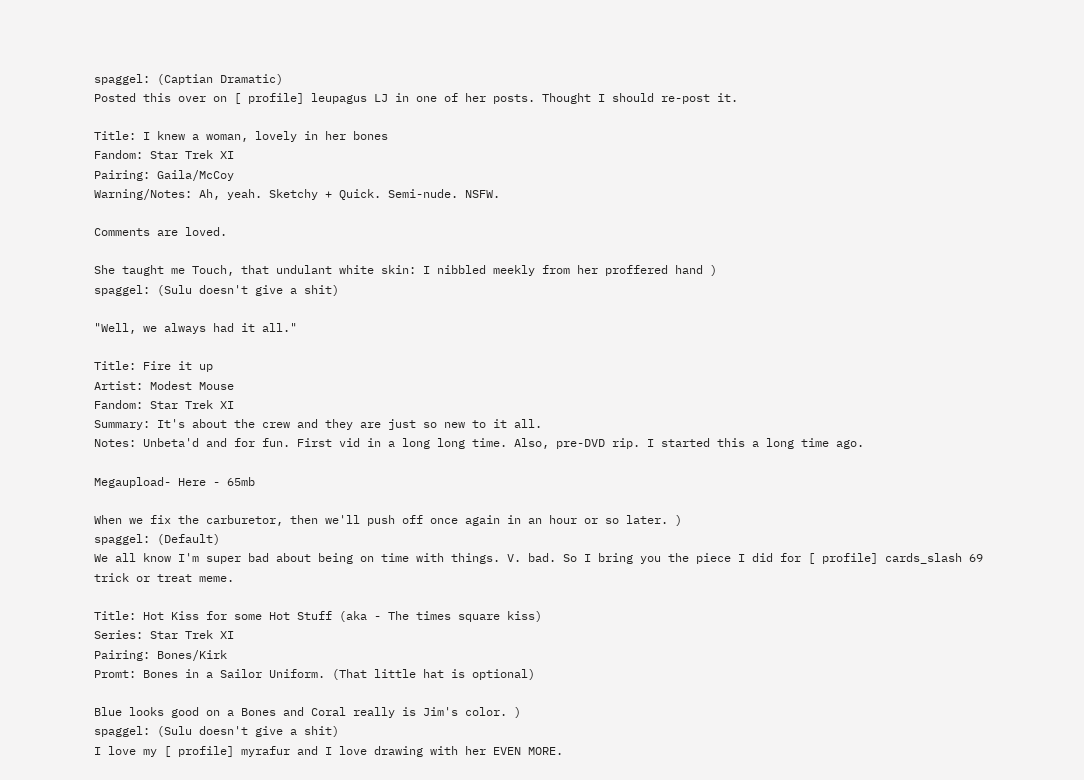spaggel: (Captian Dramatic)
Posted this over on [ profile] leupagus LJ in one of her posts. Thought I should re-post it.

Title: I knew a woman, lovely in her bones
Fandom: Star Trek XI
Pairing: Gaila/McCoy
Warning/Notes: Ah, yeah. Sketchy + Quick. Semi-nude. NSFW.

Comments are loved.

She taught me Touch, that undulant white skin: I nibbled meekly from her proffered hand )
spaggel: (Sulu doesn't give a shit)

"Well, we always had it all."

Title: Fire it up
Artist: Modest Mouse
Fandom: Star Trek XI
Summary: It's about the crew and they are just so new to it all.
Notes: Unbeta'd and for fun. First vid in a long long time. Also, pre-DVD rip. I started this a long time ago.

Megaupload- Here - 65mb

When we fix the carburetor, then we'll push off once again in an hour or so later. )
spaggel: (Default)
We all know I'm super bad about being on time with things. V. bad. So I bring you the piece I did for [ profile] cards_slash 69 trick or treat meme.

Title: Hot Kiss for some Hot Stuff (aka - The times square kiss)
Series: Star Trek XI
Pairing: Bones/Kirk
Promt: Bones in a Sailor Uniform. (That little hat is optional)

Blue looks good on a Bones and Coral really is Jim's color. )
spaggel: (Sulu doesn't give a shit)
I love my [ profile] myrafur and I love drawing with her EVEN MORE.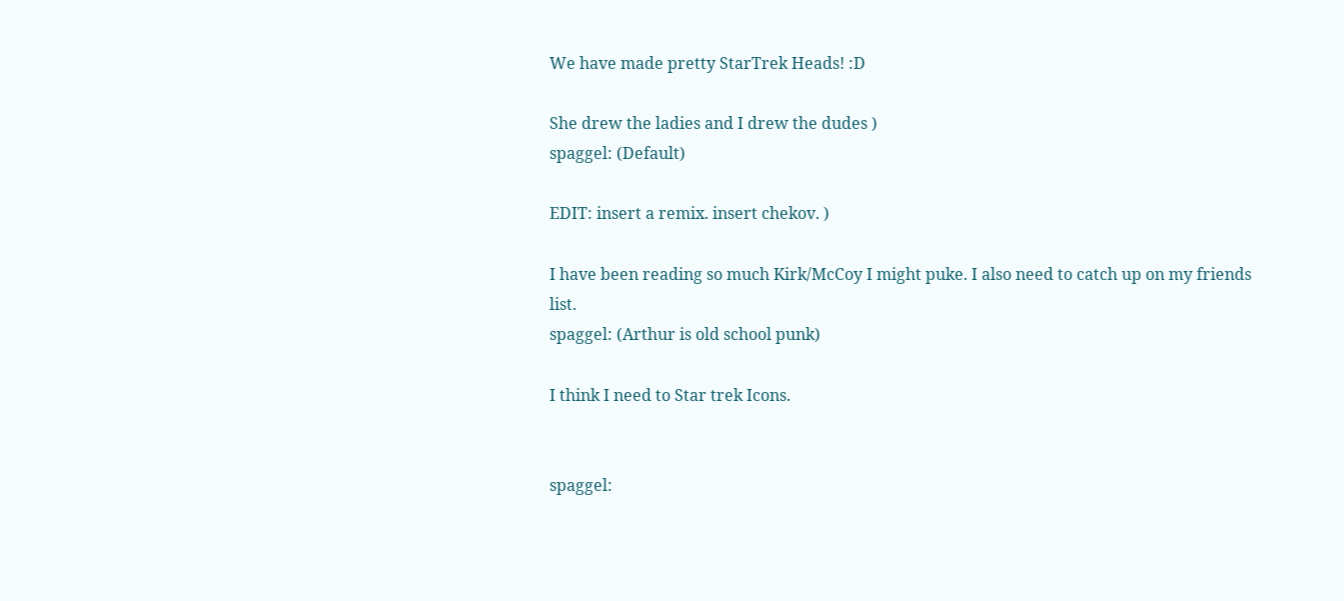We have made pretty StarTrek Heads! :D

She drew the ladies and I drew the dudes )
spaggel: (Default)

EDIT: insert a remix. insert chekov. )

I have been reading so much Kirk/McCoy I might puke. I also need to catch up on my friends list.
spaggel: (Arthur is old school punk)

I think I need to Star trek Icons.


spaggel: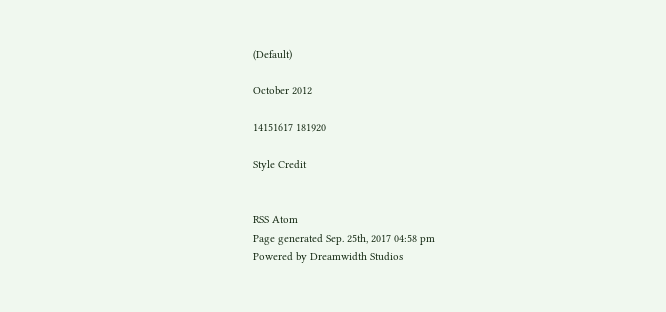(Default)

October 2012

14151617 181920

Style Credit


RSS Atom
Page generated Sep. 25th, 2017 04:58 pm
Powered by Dreamwidth Studios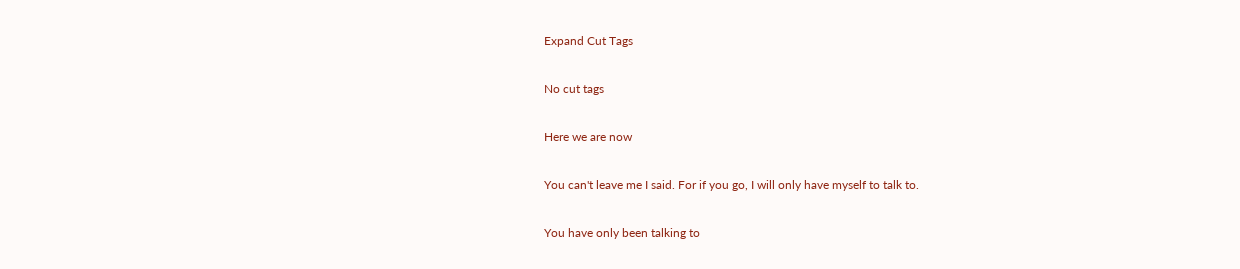Expand Cut Tags

No cut tags

Here we are now

You can't leave me I said. For if you go, I will only have myself to talk to.

You have only been talking to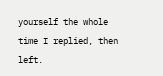yourself the whole time I replied, then left.